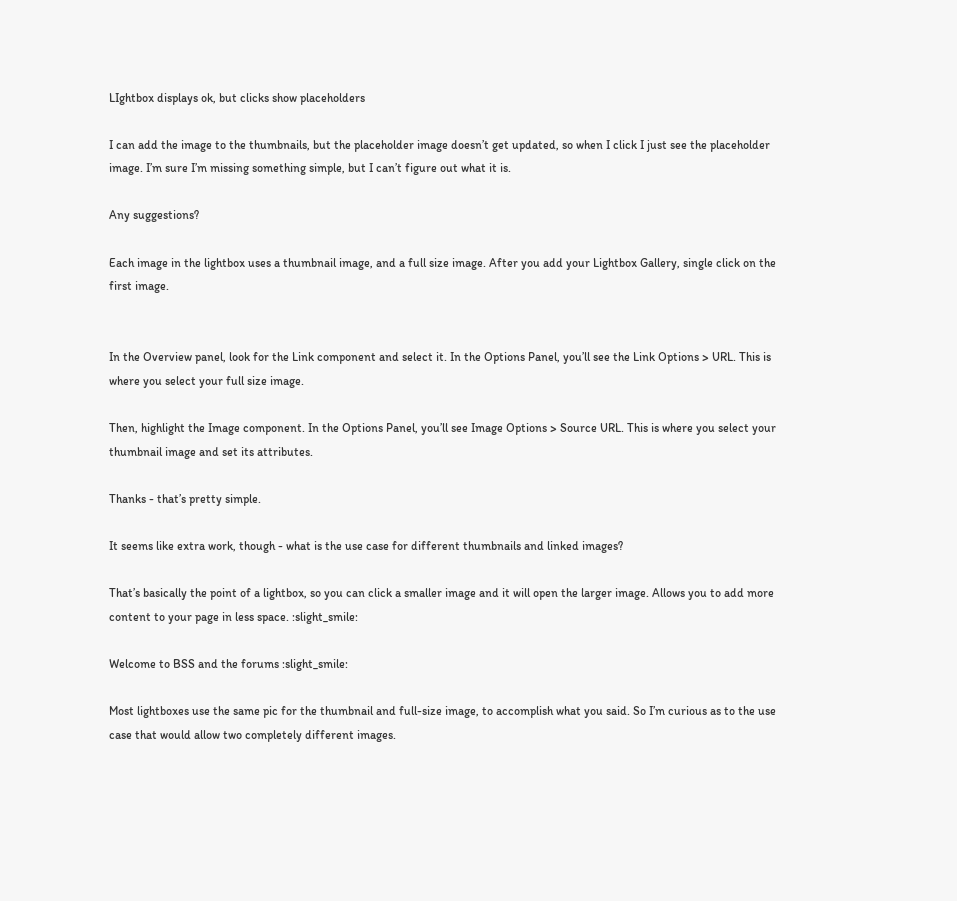LIghtbox displays ok, but clicks show placeholders

I can add the image to the thumbnails, but the placeholder image doesn’t get updated, so when I click I just see the placeholder image. I’m sure I’m missing something simple, but I can’t figure out what it is.

Any suggestions?

Each image in the lightbox uses a thumbnail image, and a full size image. After you add your Lightbox Gallery, single click on the first image.


In the Overview panel, look for the Link component and select it. In the Options Panel, you’ll see the Link Options > URL. This is where you select your full size image.

Then, highlight the Image component. In the Options Panel, you’ll see Image Options > Source URL. This is where you select your thumbnail image and set its attributes.

Thanks - that’s pretty simple.

It seems like extra work, though - what is the use case for different thumbnails and linked images?

That’s basically the point of a lightbox, so you can click a smaller image and it will open the larger image. Allows you to add more content to your page in less space. :slight_smile:

Welcome to BSS and the forums :slight_smile:

Most lightboxes use the same pic for the thumbnail and full-size image, to accomplish what you said. So I’m curious as to the use case that would allow two completely different images.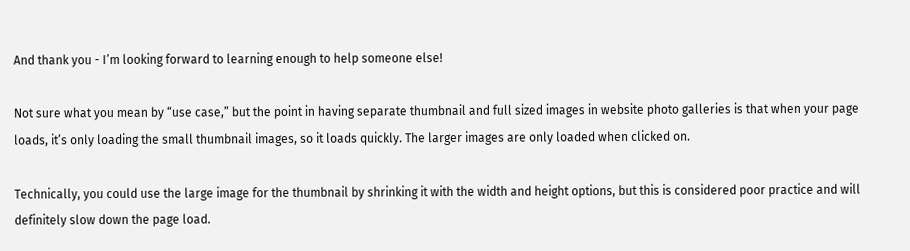And thank you - I’m looking forward to learning enough to help someone else!

Not sure what you mean by “use case,” but the point in having separate thumbnail and full sized images in website photo galleries is that when your page loads, it’s only loading the small thumbnail images, so it loads quickly. The larger images are only loaded when clicked on.

Technically, you could use the large image for the thumbnail by shrinking it with the width and height options, but this is considered poor practice and will definitely slow down the page load.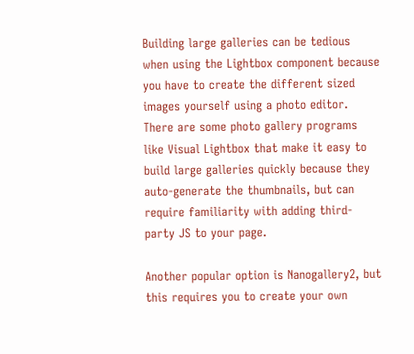Building large galleries can be tedious when using the Lightbox component because you have to create the different sized images yourself using a photo editor. There are some photo gallery programs like Visual Lightbox that make it easy to build large galleries quickly because they auto-generate the thumbnails, but can require familiarity with adding third-party JS to your page.

Another popular option is Nanogallery2, but this requires you to create your own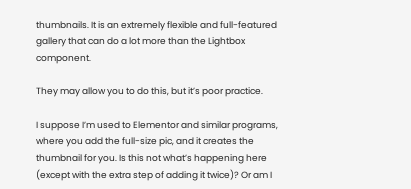thumbnails. It is an extremely flexible and full-featured gallery that can do a lot more than the Lightbox component.

They may allow you to do this, but it’s poor practice.

I suppose I’m used to Elementor and similar programs, where you add the full-size pic, and it creates the thumbnail for you. Is this not what’s happening here (except with the extra step of adding it twice)? Or am I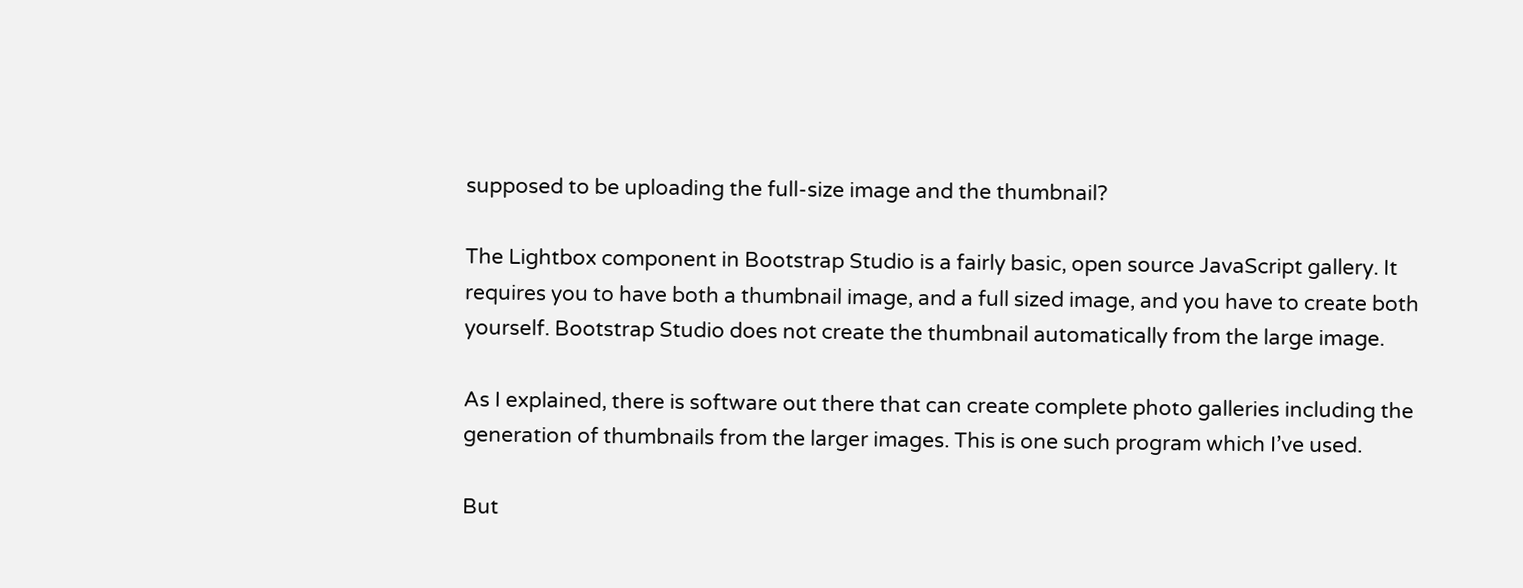supposed to be uploading the full-size image and the thumbnail?

The Lightbox component in Bootstrap Studio is a fairly basic, open source JavaScript gallery. It requires you to have both a thumbnail image, and a full sized image, and you have to create both yourself. Bootstrap Studio does not create the thumbnail automatically from the large image.

As I explained, there is software out there that can create complete photo galleries including the generation of thumbnails from the larger images. This is one such program which I’ve used.

But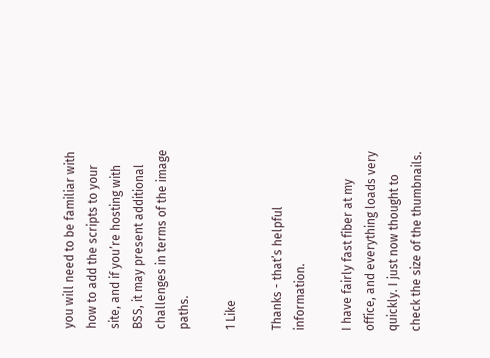you will need to be familiar with how to add the scripts to your site, and if you’re hosting with BSS, it may present additional challenges in terms of the image paths.

1 Like

Thanks - that’s helpful information.

I have fairly fast fiber at my office, and everything loads very quickly. I just now thought to check the size of the thumbnails.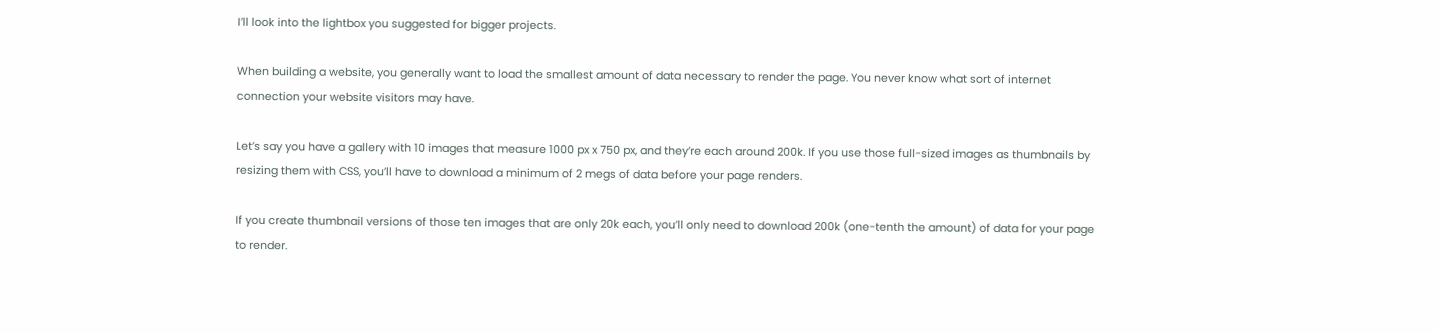I’ll look into the lightbox you suggested for bigger projects.

When building a website, you generally want to load the smallest amount of data necessary to render the page. You never know what sort of internet connection your website visitors may have.

Let’s say you have a gallery with 10 images that measure 1000 px x 750 px, and they’re each around 200k. If you use those full-sized images as thumbnails by resizing them with CSS, you’ll have to download a minimum of 2 megs of data before your page renders.

If you create thumbnail versions of those ten images that are only 20k each, you’ll only need to download 200k (one-tenth the amount) of data for your page to render.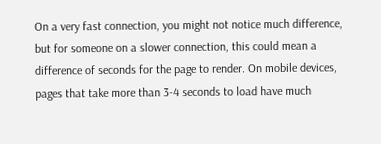On a very fast connection, you might not notice much difference, but for someone on a slower connection, this could mean a difference of seconds for the page to render. On mobile devices, pages that take more than 3-4 seconds to load have much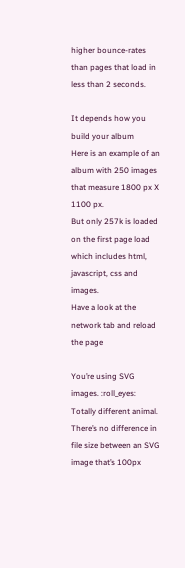higher bounce-rates than pages that load in less than 2 seconds.

It depends how you build your album
Here is an example of an album with 250 images that measure 1800 px X 1100 px.
But only 257k is loaded on the first page load which includes html, javascript, css and images.
Have a look at the network tab and reload the page

You’re using SVG images. :roll_eyes: Totally different animal. There’s no difference in file size between an SVG image that’s 100px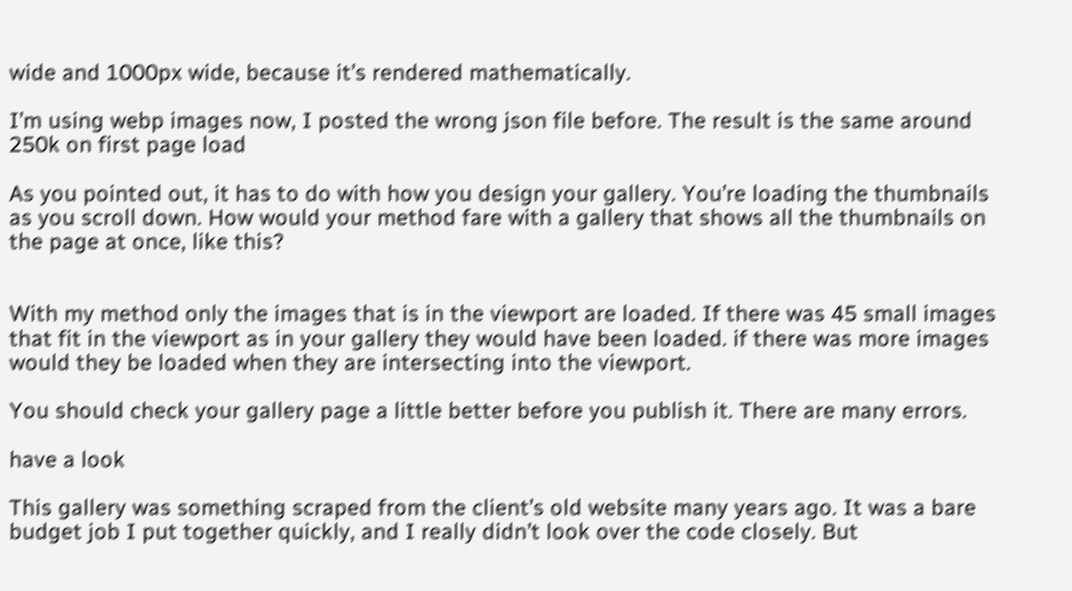wide and 1000px wide, because it’s rendered mathematically.

I’m using webp images now, I posted the wrong json file before. The result is the same around 250k on first page load

As you pointed out, it has to do with how you design your gallery. You’re loading the thumbnails as you scroll down. How would your method fare with a gallery that shows all the thumbnails on the page at once, like this?


With my method only the images that is in the viewport are loaded. If there was 45 small images that fit in the viewport as in your gallery they would have been loaded. if there was more images would they be loaded when they are intersecting into the viewport.

You should check your gallery page a little better before you publish it. There are many errors.

have a look

This gallery was something scraped from the client’s old website many years ago. It was a bare budget job I put together quickly, and I really didn’t look over the code closely. But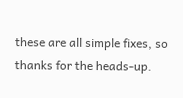these are all simple fixes, so thanks for the heads-up.